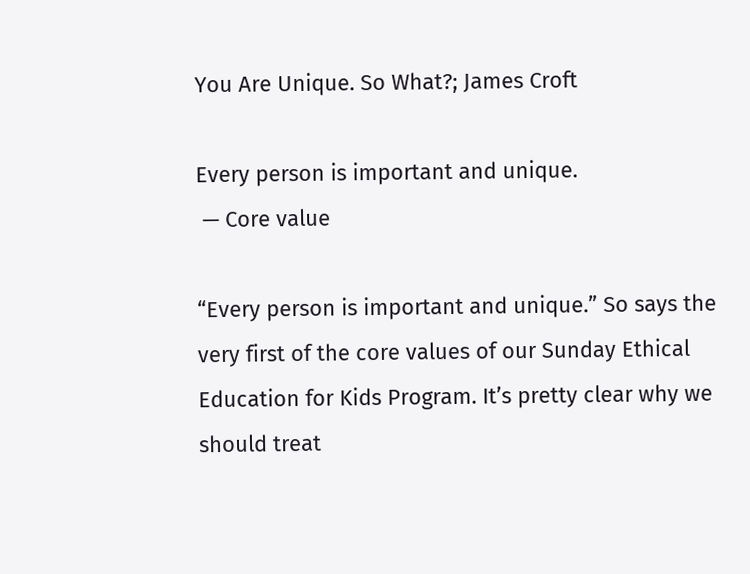You Are Unique. So What?; James Croft

Every person is important and unique.
 — Core value

“Every person is important and unique.” So says the very first of the core values of our Sunday Ethical Education for Kids Program. It’s pretty clear why we should treat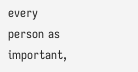every person as important,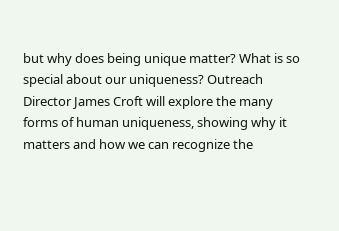but why does being unique matter? What is so special about our uniqueness? Outreach Director James Croft will explore the many forms of human uniqueness, showing why it matters and how we can recognize the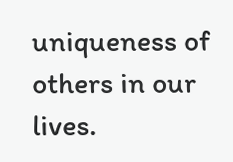uniqueness of others in our lives.